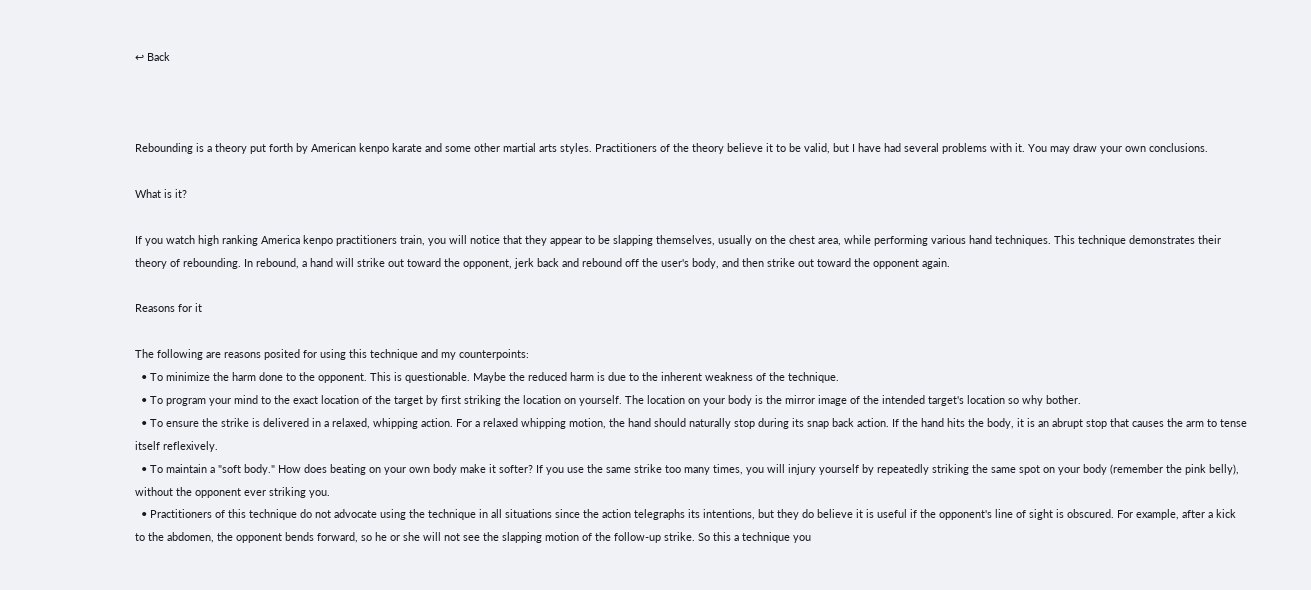↩ Back



Rebounding is a theory put forth by American kenpo karate and some other martial arts styles. Practitioners of the theory believe it to be valid, but I have had several problems with it. You may draw your own conclusions.

What is it?

If you watch high ranking America kenpo practitioners train, you will notice that they appear to be slapping themselves, usually on the chest area, while performing various hand techniques. This technique demonstrates their theory of rebounding. In rebound, a hand will strike out toward the opponent, jerk back and rebound off the user's body, and then strike out toward the opponent again.

Reasons for it

The following are reasons posited for using this technique and my counterpoints:
  • To minimize the harm done to the opponent. This is questionable. Maybe the reduced harm is due to the inherent weakness of the technique.
  • To program your mind to the exact location of the target by first striking the location on yourself. The location on your body is the mirror image of the intended target's location so why bother.
  • To ensure the strike is delivered in a relaxed, whipping action. For a relaxed whipping motion, the hand should naturally stop during its snap back action. If the hand hits the body, it is an abrupt stop that causes the arm to tense itself reflexively.
  • To maintain a "soft body." How does beating on your own body make it softer? If you use the same strike too many times, you will injury yourself by repeatedly striking the same spot on your body (remember the pink belly), without the opponent ever striking you.
  • Practitioners of this technique do not advocate using the technique in all situations since the action telegraphs its intentions, but they do believe it is useful if the opponent's line of sight is obscured. For example, after a kick to the abdomen, the opponent bends forward, so he or she will not see the slapping motion of the follow-up strike. So this a technique you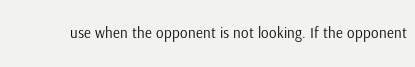use when the opponent is not looking. If the opponent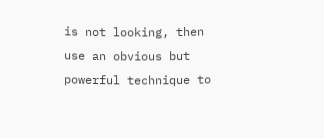is not looking, then use an obvious but powerful technique to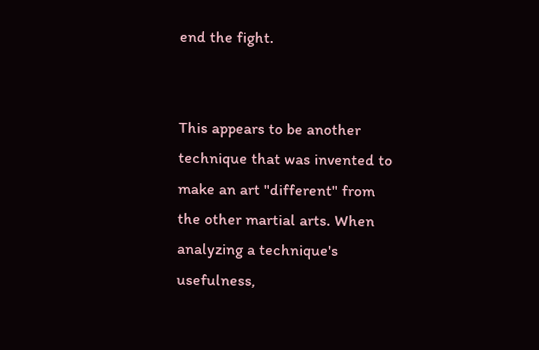end the fight.


This appears to be another technique that was invented to make an art "different" from the other martial arts. When analyzing a technique's usefulness,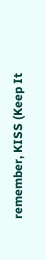remember, KISS (Keep It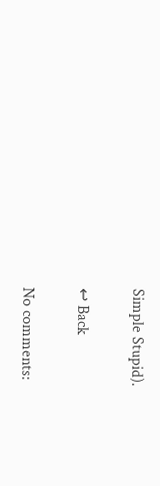Simple Stupid).

↩ Back

No comments: